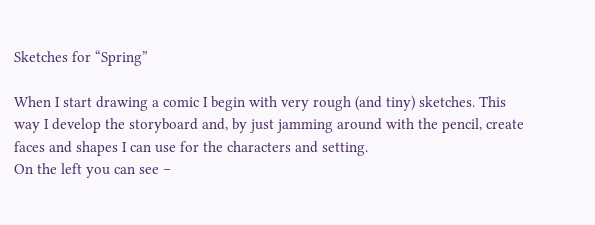Sketches for “Spring”

When I start drawing a comic I begin with very rough (and tiny) sketches. This way I develop the storyboard and, by just jamming around with the pencil, create faces and shapes I can use for the characters and setting.
On the left you can see –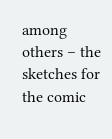among others – the sketches for the comic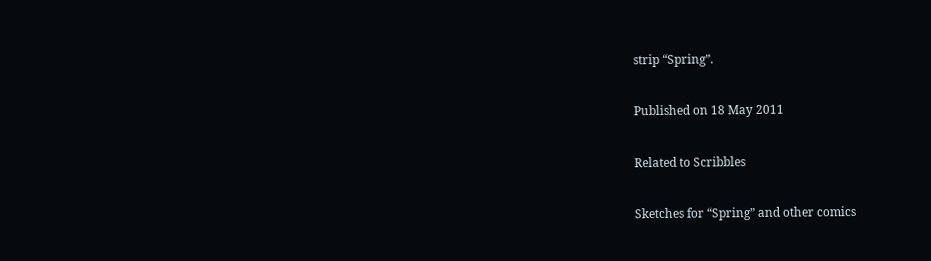strip “Spring”.

Published on 18 May 2011

Related to Scribbles

Sketches for “Spring” and other comics